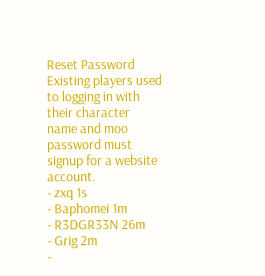Reset Password
Existing players used to logging in with their character name and moo password must signup for a website account.
- zxq 1s
- Baphomei 1m
- R3DGR33N 26m
- Grig 2m
-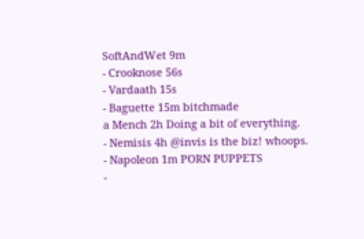SoftAndWet 9m
- Crooknose 56s
- Vardaath 15s
- Baguette 15m bitchmade
a Mench 2h Doing a bit of everything.
- Nemisis 4h @invis is the biz! whoops.
- Napoleon 1m PORN PUPPETS
-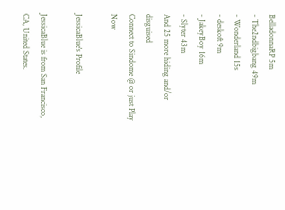BelladonnaRP 5m
- The2ndbigbang 49m
- Wonderland 15s
- deskoft 9m
- JakeyBoy 16m
- Slyter 43m
And 25 more hiding and/or disguised
Connect to Sindome @ or just Play Now

JessicaBlue's Profile

JessicaBlue is from San Francisco, CA, United States.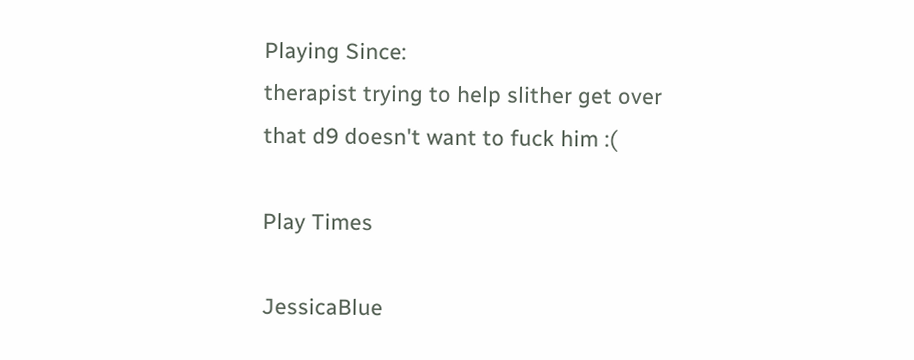Playing Since:
therapist trying to help slither get over that d9 doesn't want to fuck him :(

Play Times

JessicaBlue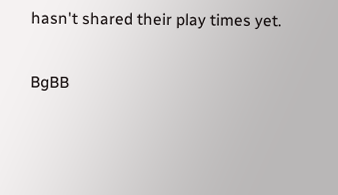hasn't shared their play times yet.

BgBB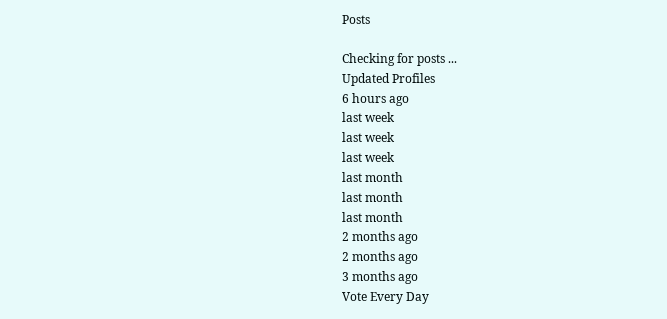Posts

Checking for posts ...
Updated Profiles
6 hours ago
last week
last week
last week
last month
last month
last month
2 months ago
2 months ago
3 months ago
Vote Every Day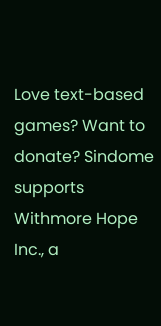Love text-based games? Want to donate? Sindome supports Withmore Hope Inc., a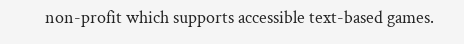non-profit which supports accessible text-based games.